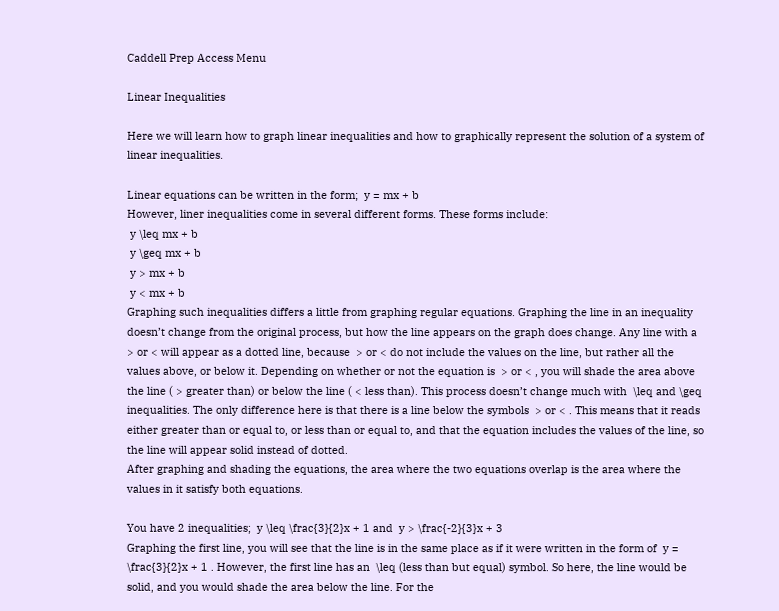Caddell Prep Access Menu

Linear Inequalities

Here we will learn how to graph linear inequalities and how to graphically represent the solution of a system of linear inequalities.

Linear equations can be written in the form;  y = mx + b
However, liner inequalities come in several different forms. These forms include:
 y \leq mx + b
 y \geq mx + b
 y > mx + b
 y < mx + b
Graphing such inequalities differs a little from graphing regular equations. Graphing the line in an inequality doesn’t change from the original process, but how the line appears on the graph does change. Any line with a  > or < will appear as a dotted line, because  > or < do not include the values on the line, but rather all the values above, or below it. Depending on whether or not the equation is  > or < , you will shade the area above the line ( > greater than) or below the line ( < less than). This process doesn’t change much with  \leq and \geq inequalities. The only difference here is that there is a line below the symbols  > or < . This means that it reads either greater than or equal to, or less than or equal to, and that the equation includes the values of the line, so the line will appear solid instead of dotted.
After graphing and shading the equations, the area where the two equations overlap is the area where the values in it satisfy both equations.

You have 2 inequalities;  y \leq \frac{3}{2}x + 1 and  y > \frac{-2}{3}x + 3
Graphing the first line, you will see that the line is in the same place as if it were written in the form of  y = \frac{3}{2}x + 1 . However, the first line has an  \leq (less than but equal) symbol. So here, the line would be solid, and you would shade the area below the line. For the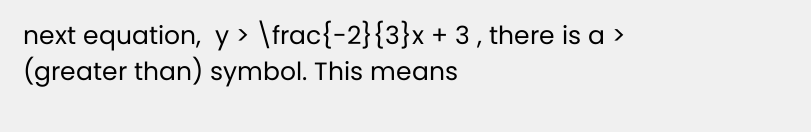next equation,  y > \frac{-2}{3}x + 3 , there is a > (greater than) symbol. This means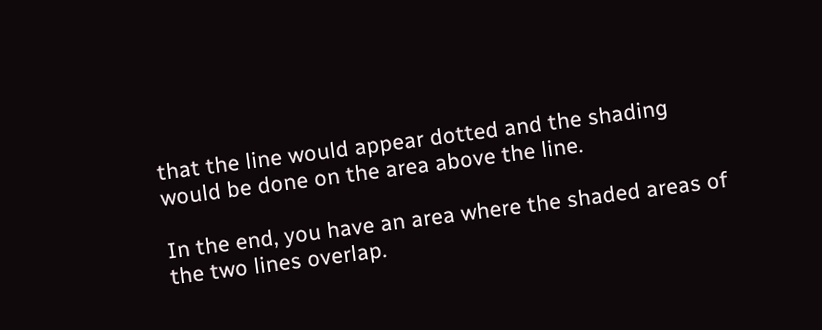that the line would appear dotted and the shading would be done on the area above the line.

In the end, you have an area where the shaded areas of the two lines overlap.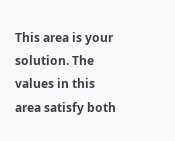This area is your solution. The values in this area satisfy both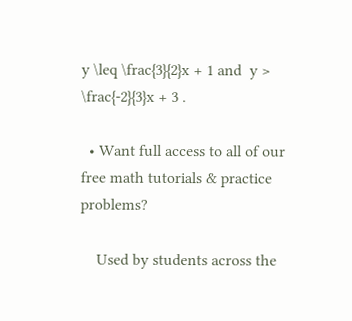y \leq \frac{3}{2}x + 1 and  y > \frac{-2}{3}x + 3 .

  • Want full access to all of our free math tutorials & practice problems?

    Used by students across the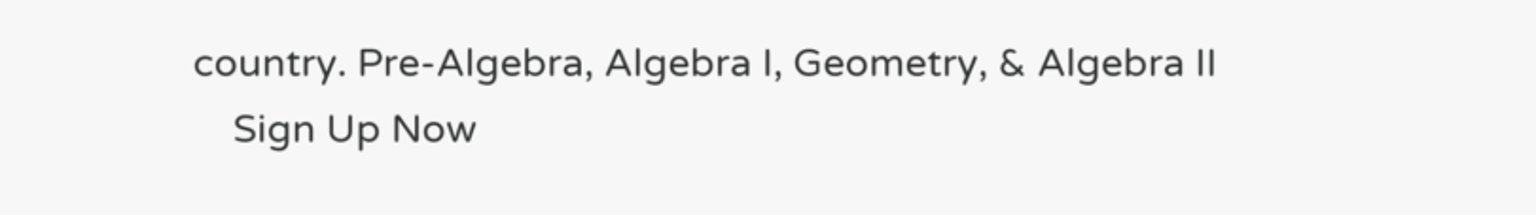country. Pre-Algebra, Algebra I, Geometry, & Algebra II
    Sign Up Now